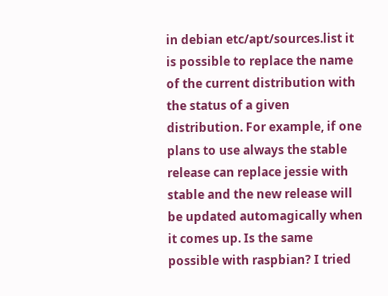in debian etc/apt/sources.list it is possible to replace the name of the current distribution with the status of a given distribution. For example, if one plans to use always the stable release can replace jessie with stable and the new release will be updated automagically when it comes up. Is the same possible with raspbian? I tried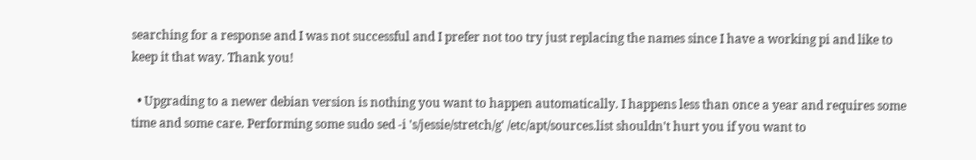searching for a response and I was not successful and I prefer not too try just replacing the names since I have a working pi and like to keep it that way. Thank you!

  • Upgrading to a newer debian version is nothing you want to happen automatically. I happens less than once a year and requires some time and some care. Performing some sudo sed -i 's/jessie/stretch/g' /etc/apt/sources.list shouldn't hurt you if you want to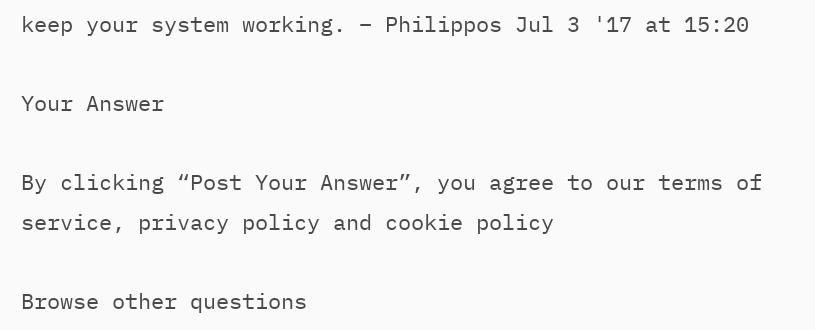keep your system working. – Philippos Jul 3 '17 at 15:20

Your Answer

By clicking “Post Your Answer”, you agree to our terms of service, privacy policy and cookie policy

Browse other questions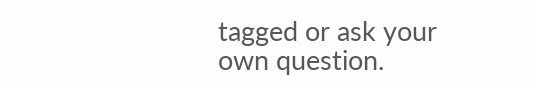tagged or ask your own question.